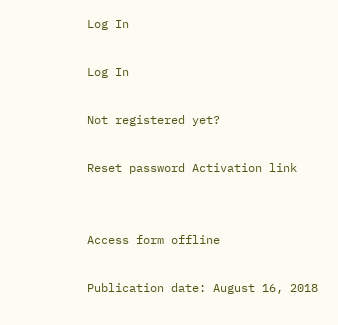Log In

Log In

Not registered yet?

Reset password Activation link


Access form offline

Publication date: August 16, 2018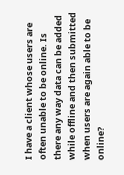I have a client whose users are often unable to be online. Is there any way data can be added while offline and then submitted when users are again able to be online?